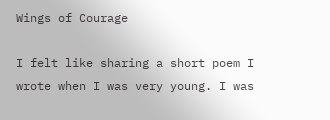Wings of Courage

I felt like sharing a short poem I wrote when I was very young. I was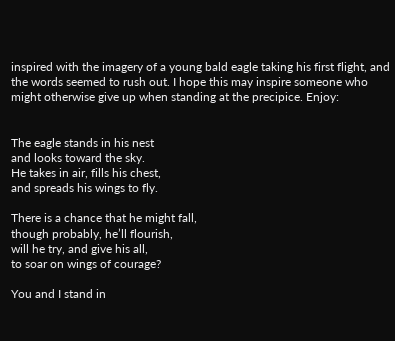inspired with the imagery of a young bald eagle taking his first flight, and the words seemed to rush out. I hope this may inspire someone who might otherwise give up when standing at the precipice. Enjoy:


The eagle stands in his nest
and looks toward the sky.
He takes in air, fills his chest,
and spreads his wings to fly.

There is a chance that he might fall,
though probably, he’ll flourish,
will he try, and give his all,
to soar on wings of courage?

You and I stand in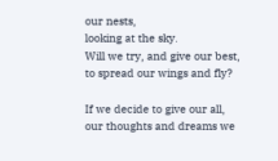our nests,
looking at the sky.
Will we try, and give our best,
to spread our wings and fly?

If we decide to give our all,
our thoughts and dreams we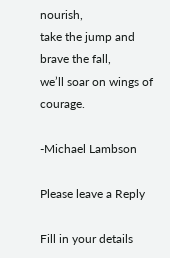nourish,
take the jump and brave the fall,
we’ll soar on wings of courage.

-Michael Lambson

Please leave a Reply

Fill in your details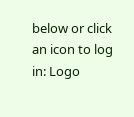below or click an icon to log in: Logo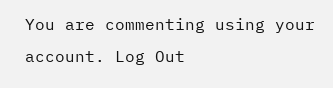You are commenting using your account. Log Out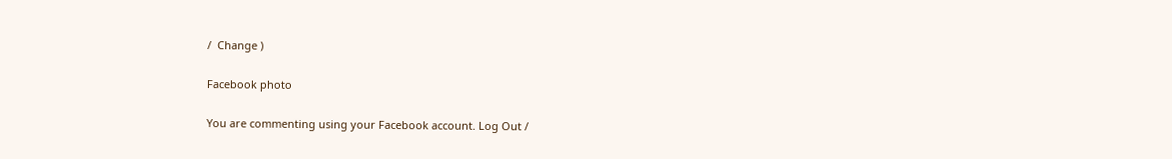/  Change )

Facebook photo

You are commenting using your Facebook account. Log Out /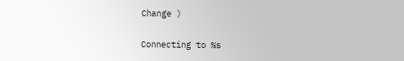Change )

Connecting to %s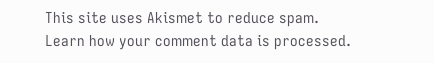This site uses Akismet to reduce spam. Learn how your comment data is processed.